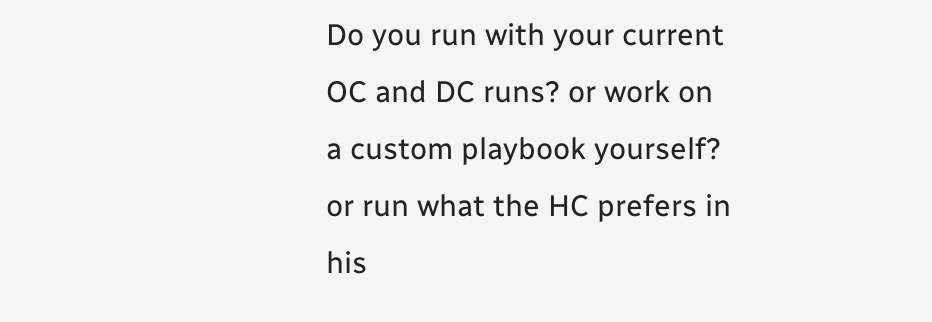Do you run with your current OC and DC runs? or work on a custom playbook yourself? or run what the HC prefers in his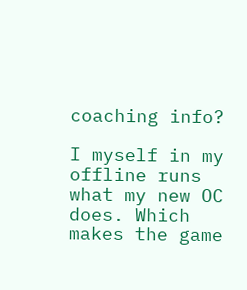coaching info?

I myself in my offline runs what my new OC does. Which makes the game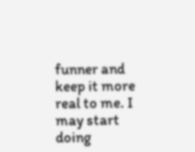funner and keep it more real to me. I may start doing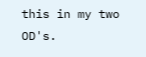this in my two OD's.